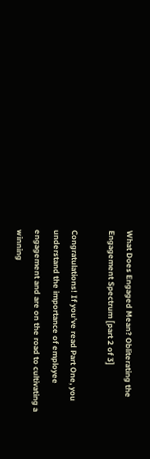What Does Engaged Mean? Obliterating the Engagement Spectrum [part 2 of 3]

Congratulations! If you’ve read Part One, you understand the importance of employee engagement and are on the road to cultivating a winning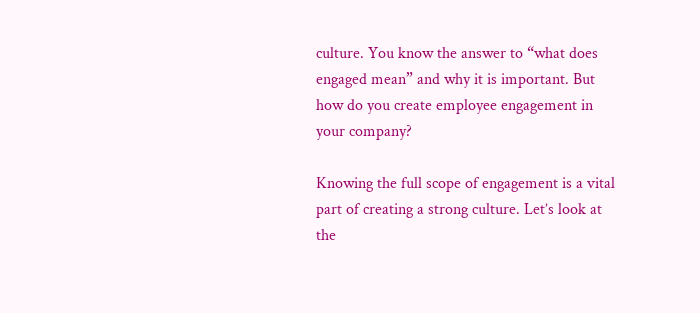culture. You know the answer to “what does engaged mean” and why it is important. But how do you create employee engagement in your company?

Knowing the full scope of engagement is a vital part of creating a strong culture. Let’s look at the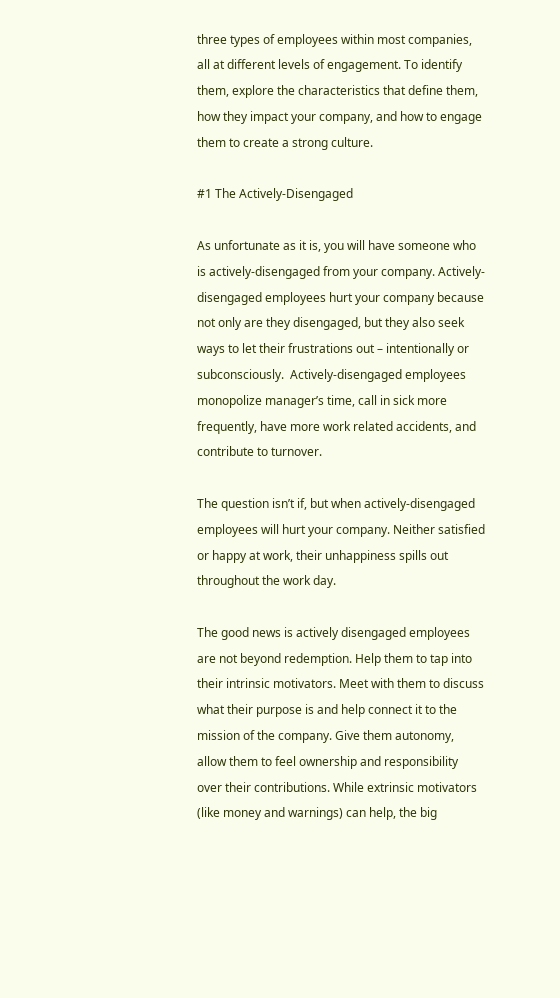three types of employees within most companies, all at different levels of engagement. To identify them, explore the characteristics that define them, how they impact your company, and how to engage them to create a strong culture.

#1 The Actively-Disengaged

As unfortunate as it is, you will have someone who is actively-disengaged from your company. Actively-disengaged employees hurt your company because not only are they disengaged, but they also seek ways to let their frustrations out – intentionally or subconsciously.  Actively-disengaged employees monopolize manager’s time, call in sick more frequently, have more work related accidents, and contribute to turnover.

The question isn’t if, but when actively-disengaged employees will hurt your company. Neither satisfied or happy at work, their unhappiness spills out throughout the work day.

The good news is actively disengaged employees are not beyond redemption. Help them to tap into their intrinsic motivators. Meet with them to discuss what their purpose is and help connect it to the mission of the company. Give them autonomy, allow them to feel ownership and responsibility over their contributions. While extrinsic motivators (like money and warnings) can help, the big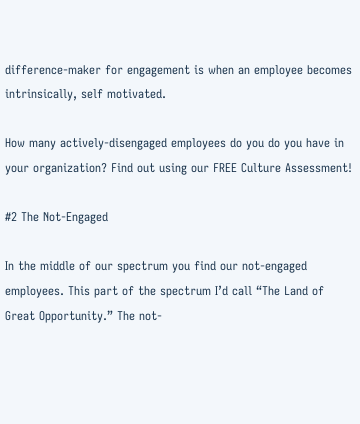difference-maker for engagement is when an employee becomes intrinsically, self motivated.

How many actively-disengaged employees do you do you have in your organization? Find out using our FREE Culture Assessment!

#2 The Not-Engaged

In the middle of our spectrum you find our not-engaged employees. This part of the spectrum I’d call “The Land of Great Opportunity.” The not-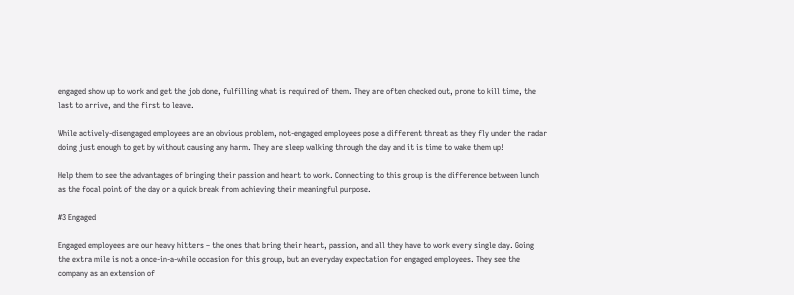engaged show up to work and get the job done, fulfilling what is required of them. They are often checked out, prone to kill time, the last to arrive, and the first to leave.

While actively-disengaged employees are an obvious problem, not-engaged employees pose a different threat as they fly under the radar doing just enough to get by without causing any harm. They are sleep walking through the day and it is time to wake them up!

Help them to see the advantages of bringing their passion and heart to work. Connecting to this group is the difference between lunch as the focal point of the day or a quick break from achieving their meaningful purpose.

#3 Engaged

Engaged employees are our heavy hitters – the ones that bring their heart, passion, and all they have to work every single day. Going the extra mile is not a once-in-a-while occasion for this group, but an everyday expectation for engaged employees. They see the company as an extension of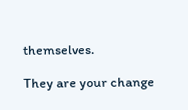themselves.

They are your change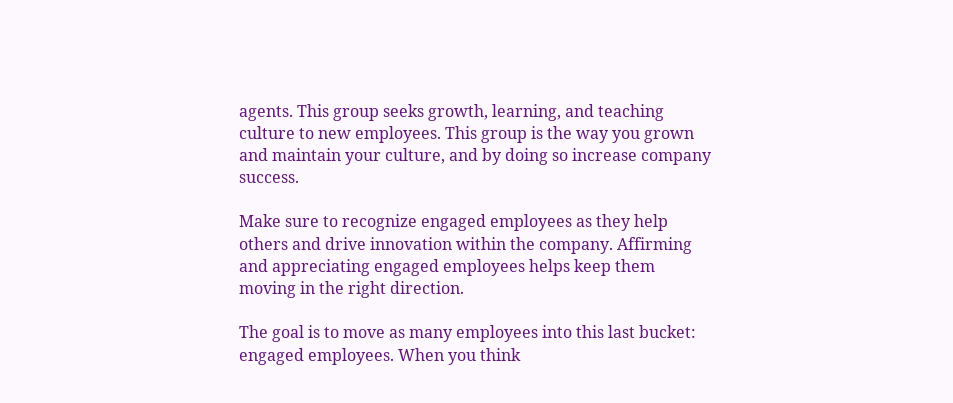agents. This group seeks growth, learning, and teaching culture to new employees. This group is the way you grown and maintain your culture, and by doing so increase company success.

Make sure to recognize engaged employees as they help others and drive innovation within the company. Affirming and appreciating engaged employees helps keep them moving in the right direction.

The goal is to move as many employees into this last bucket: engaged employees. When you think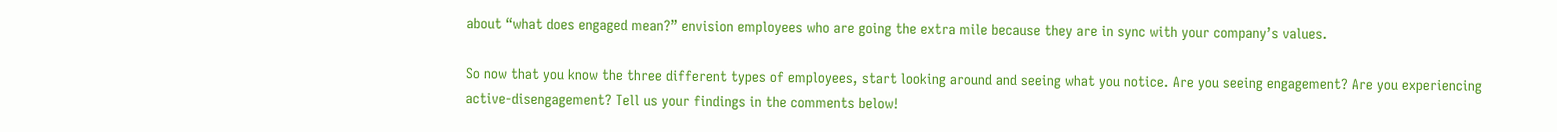about “what does engaged mean?” envision employees who are going the extra mile because they are in sync with your company’s values.

So now that you know the three different types of employees, start looking around and seeing what you notice. Are you seeing engagement? Are you experiencing active-disengagement? Tell us your findings in the comments below!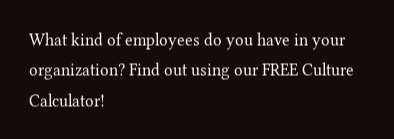What kind of employees do you have in your organization? Find out using our FREE Culture Calculator!